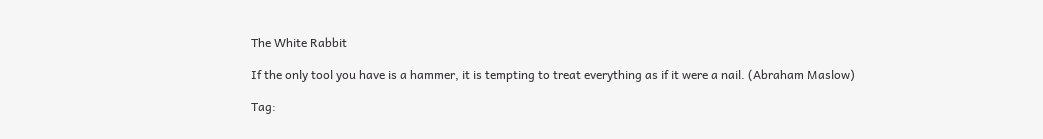The White Rabbit

If the only tool you have is a hammer, it is tempting to treat everything as if it were a nail. (Abraham Maslow)

Tag: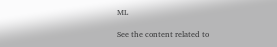ML

See the content related to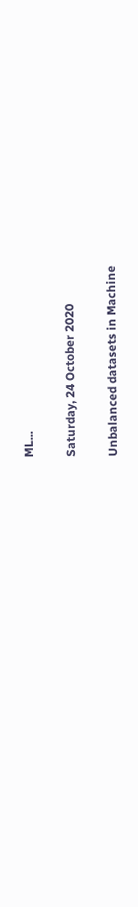ML...

Saturday, 24 October 2020

Unbalanced datasets in Machine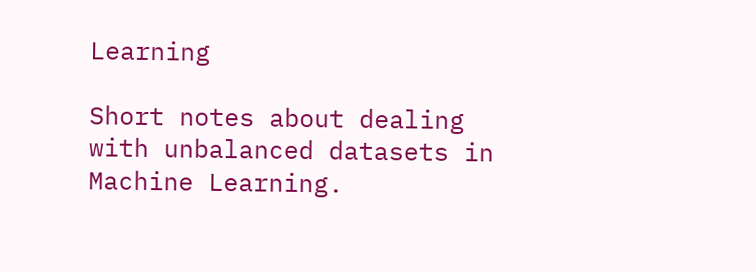Learning

Short notes about dealing with unbalanced datasets in Machine Learning.